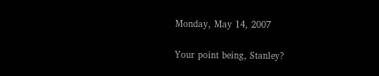Monday, May 14, 2007

Your point being, Stanley?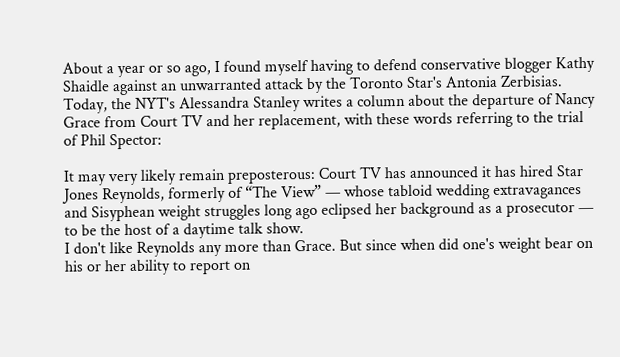About a year or so ago, I found myself having to defend conservative blogger Kathy Shaidle against an unwarranted attack by the Toronto Star's Antonia Zerbisias. Today, the NYT's Alessandra Stanley writes a column about the departure of Nancy Grace from Court TV and her replacement, with these words referring to the trial of Phil Spector:

It may very likely remain preposterous: Court TV has announced it has hired Star Jones Reynolds, formerly of “The View” — whose tabloid wedding extravagances and Sisyphean weight struggles long ago eclipsed her background as a prosecutor — to be the host of a daytime talk show.
I don't like Reynolds any more than Grace. But since when did one's weight bear on his or her ability to report on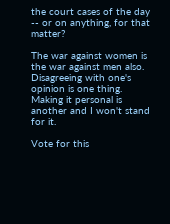the court cases of the day -- or on anything, for that matter?

The war against women is the war against men also. Disagreeing with one's opinion is one thing. Making it personal is another and I won't stand for it.

Vote for this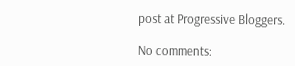post at Progressive Bloggers.

No comments: